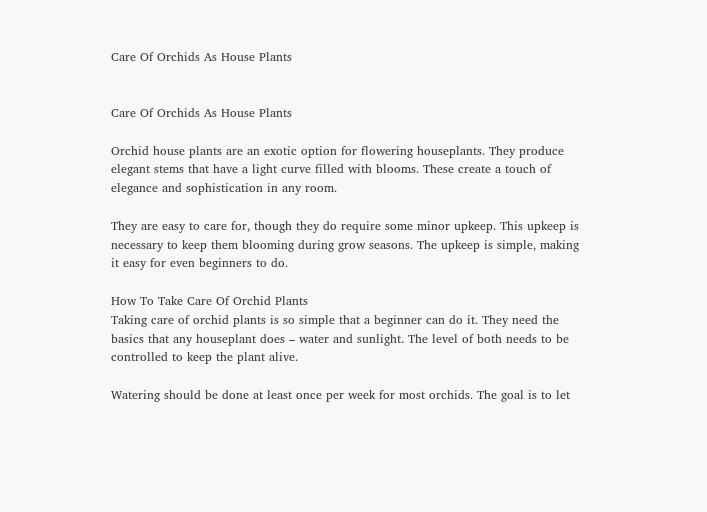Care Of Orchids As House Plants


Care Of Orchids As House Plants

Orchid house plants are an exotic option for flowering houseplants. They produce elegant stems that have a light curve filled with blooms. These create a touch of elegance and sophistication in any room.

They are easy to care for, though they do require some minor upkeep. This upkeep is necessary to keep them blooming during grow seasons. The upkeep is simple, making it easy for even beginners to do.

How To Take Care Of Orchid Plants
Taking care of orchid plants is so simple that a beginner can do it. They need the basics that any houseplant does – water and sunlight. The level of both needs to be controlled to keep the plant alive.

Watering should be done at least once per week for most orchids. The goal is to let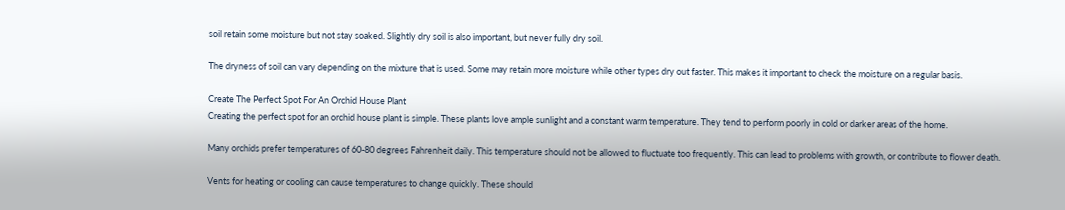soil retain some moisture but not stay soaked. Slightly dry soil is also important, but never fully dry soil.

The dryness of soil can vary depending on the mixture that is used. Some may retain more moisture while other types dry out faster. This makes it important to check the moisture on a regular basis.

Create The Perfect Spot For An Orchid House Plant
Creating the perfect spot for an orchid house plant is simple. These plants love ample sunlight and a constant warm temperature. They tend to perform poorly in cold or darker areas of the home.

Many orchids prefer temperatures of 60-80 degrees Fahrenheit daily. This temperature should not be allowed to fluctuate too frequently. This can lead to problems with growth, or contribute to flower death.

Vents for heating or cooling can cause temperatures to change quickly. These should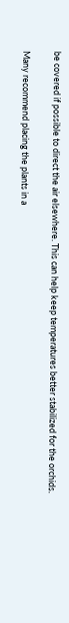be covered if possible to direct the air elsewhere. This can help keep temperatures better stabilized for the orchids.

Many recommend placing the plants in a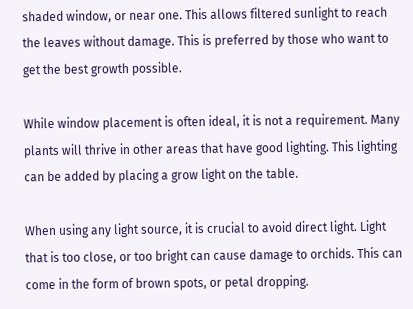shaded window, or near one. This allows filtered sunlight to reach the leaves without damage. This is preferred by those who want to get the best growth possible.

While window placement is often ideal, it is not a requirement. Many plants will thrive in other areas that have good lighting. This lighting can be added by placing a grow light on the table.

When using any light source, it is crucial to avoid direct light. Light that is too close, or too bright can cause damage to orchids. This can come in the form of brown spots, or petal dropping.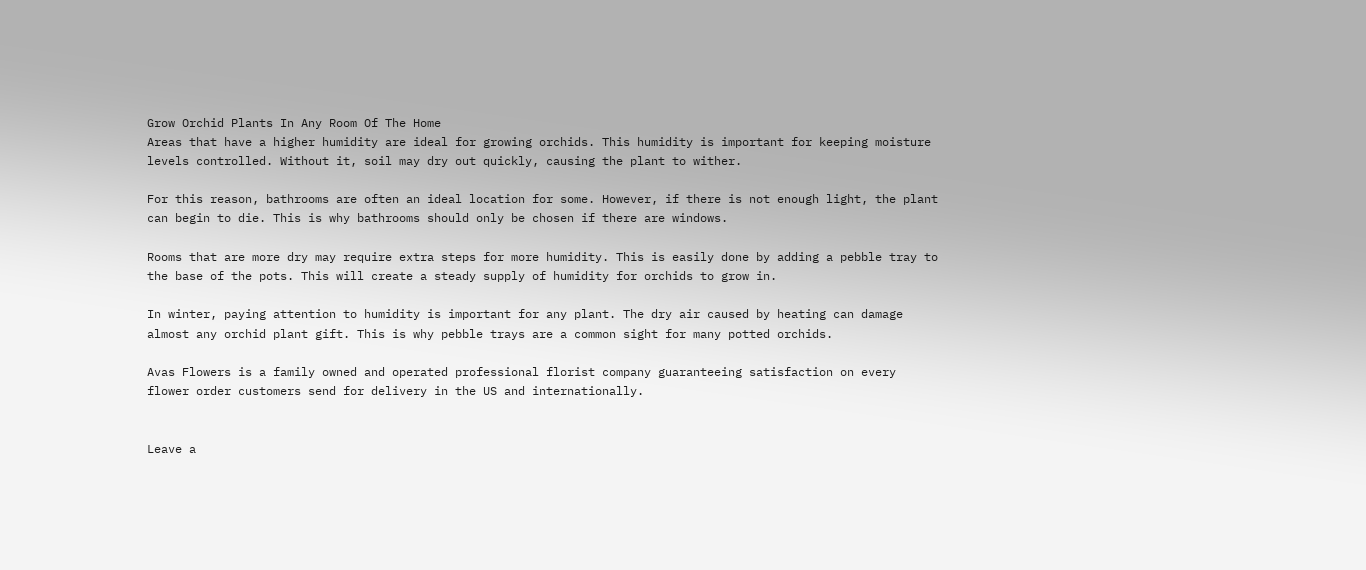Grow Orchid Plants In Any Room Of The Home
Areas that have a higher humidity are ideal for growing orchids. This humidity is important for keeping moisture levels controlled. Without it, soil may dry out quickly, causing the plant to wither.

For this reason, bathrooms are often an ideal location for some. However, if there is not enough light, the plant can begin to die. This is why bathrooms should only be chosen if there are windows.

Rooms that are more dry may require extra steps for more humidity. This is easily done by adding a pebble tray to the base of the pots. This will create a steady supply of humidity for orchids to grow in.

In winter, paying attention to humidity is important for any plant. The dry air caused by heating can damage almost any orchid plant gift. This is why pebble trays are a common sight for many potted orchids.

Avas Flowers is a family owned and operated professional florist company guaranteeing satisfaction on every flower order customers send for delivery in the US and internationally.


Leave a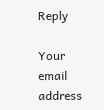Reply

Your email address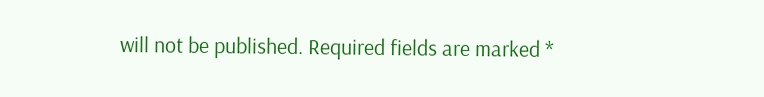will not be published. Required fields are marked *